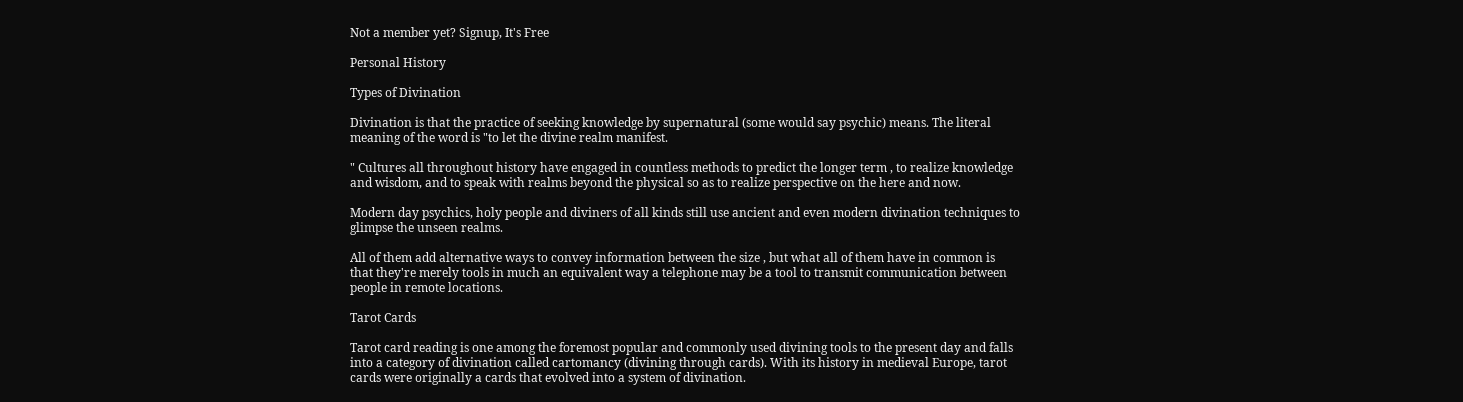Not a member yet? Signup, It's Free

Personal History

Types of Divination

Divination is that the practice of seeking knowledge by supernatural (some would say psychic) means. The literal meaning of the word is "to let the divine realm manifest.

" Cultures all throughout history have engaged in countless methods to predict the longer term , to realize knowledge and wisdom, and to speak with realms beyond the physical so as to realize perspective on the here and now.

Modern day psychics, holy people and diviners of all kinds still use ancient and even modern divination techniques to glimpse the unseen realms.

All of them add alternative ways to convey information between the size , but what all of them have in common is that they're merely tools in much an equivalent way a telephone may be a tool to transmit communication between people in remote locations.

Tarot Cards

Tarot card reading is one among the foremost popular and commonly used divining tools to the present day and falls into a category of divination called cartomancy (divining through cards). With its history in medieval Europe, tarot cards were originally a cards that evolved into a system of divination.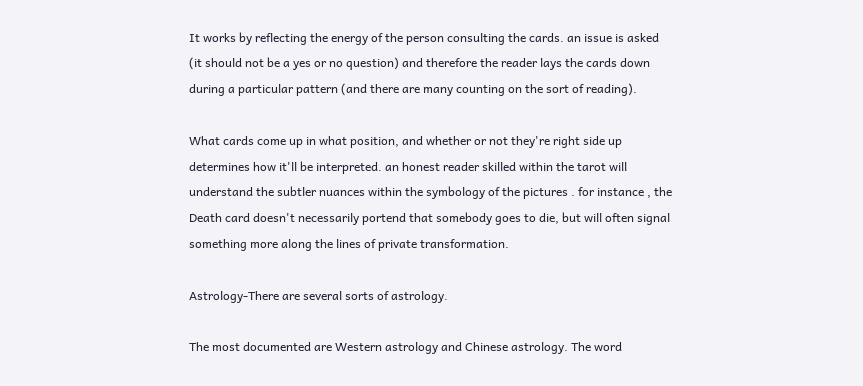It works by reflecting the energy of the person consulting the cards. an issue is asked (it should not be a yes or no question) and therefore the reader lays the cards down during a particular pattern (and there are many counting on the sort of reading).

What cards come up in what position, and whether or not they're right side up determines how it'll be interpreted. an honest reader skilled within the tarot will understand the subtler nuances within the symbology of the pictures . for instance , the Death card doesn't necessarily portend that somebody goes to die, but will often signal something more along the lines of private transformation.

Astrology-There are several sorts of astrology.

The most documented are Western astrology and Chinese astrology. The word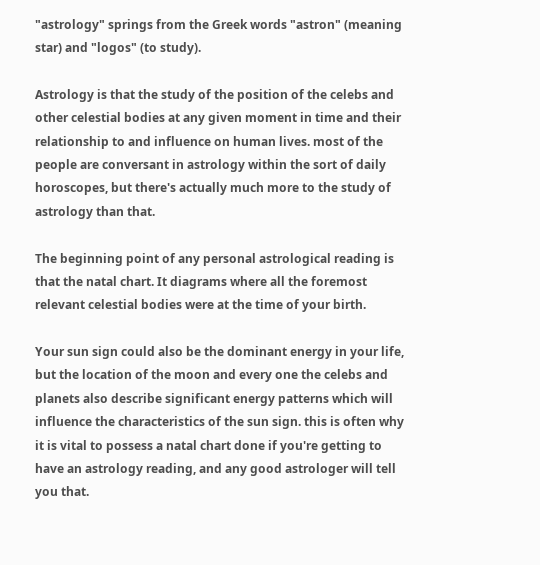"astrology" springs from the Greek words "astron" (meaning star) and "logos" (to study).

Astrology is that the study of the position of the celebs and other celestial bodies at any given moment in time and their relationship to and influence on human lives. most of the people are conversant in astrology within the sort of daily horoscopes, but there's actually much more to the study of astrology than that.

The beginning point of any personal astrological reading is that the natal chart. It diagrams where all the foremost relevant celestial bodies were at the time of your birth.

Your sun sign could also be the dominant energy in your life, but the location of the moon and every one the celebs and planets also describe significant energy patterns which will influence the characteristics of the sun sign. this is often why it is vital to possess a natal chart done if you're getting to have an astrology reading, and any good astrologer will tell you that.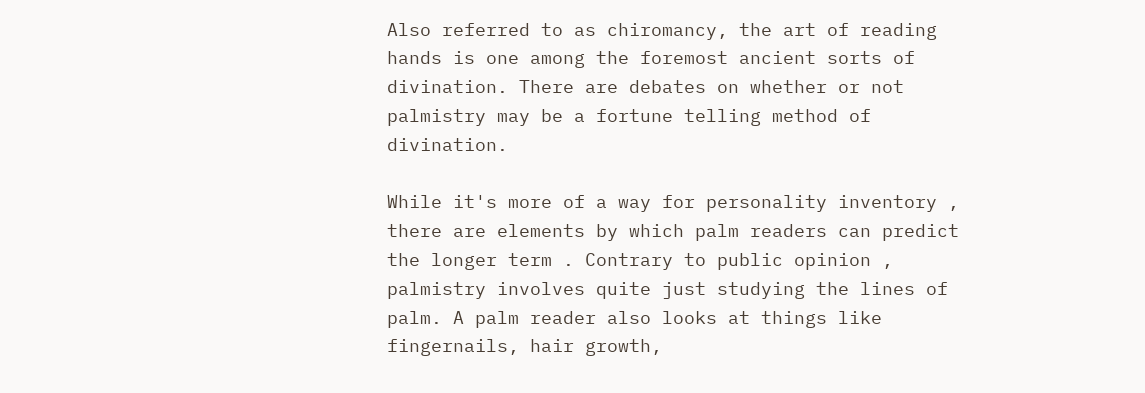Also referred to as chiromancy, the art of reading hands is one among the foremost ancient sorts of divination. There are debates on whether or not palmistry may be a fortune telling method of divination.

While it's more of a way for personality inventory , there are elements by which palm readers can predict the longer term . Contrary to public opinion , palmistry involves quite just studying the lines of palm. A palm reader also looks at things like fingernails, hair growth,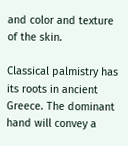and color and texture of the skin.

Classical palmistry has its roots in ancient Greece. The dominant hand will convey a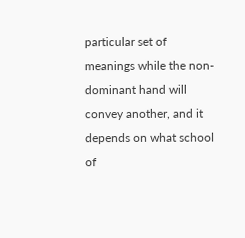particular set of meanings while the non-dominant hand will convey another, and it depends on what school of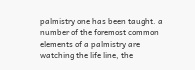palmistry one has been taught. a number of the foremost common elements of a palmistry are watching the life line, the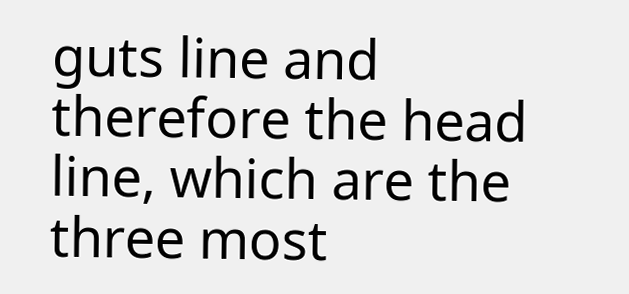guts line and therefore the head line, which are the three most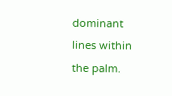dominant lines within the palm.